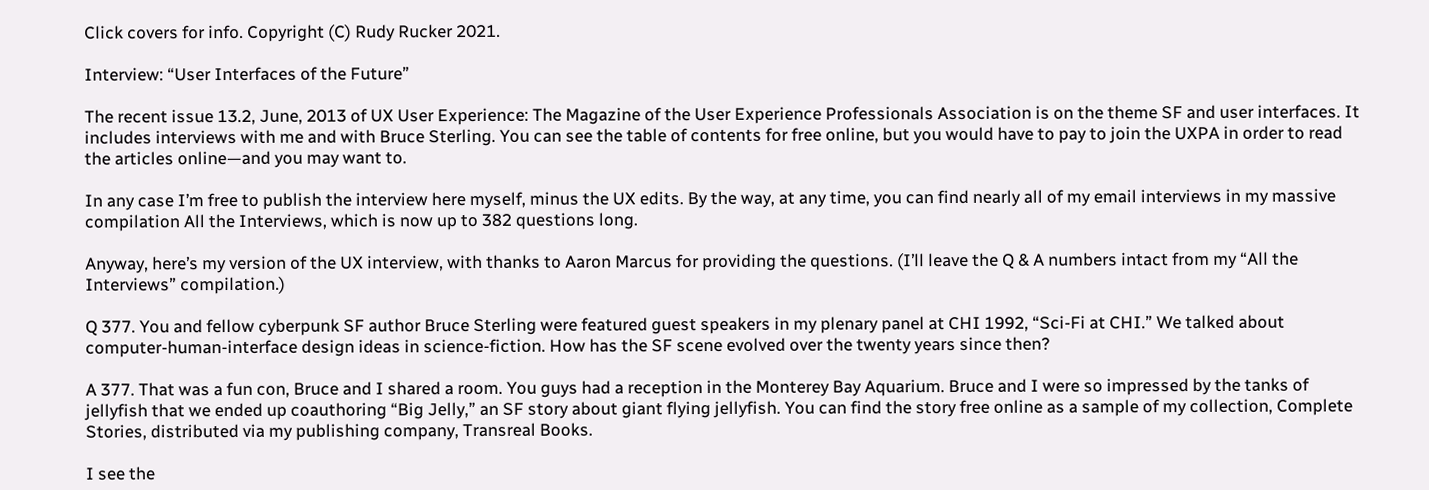Click covers for info. Copyright (C) Rudy Rucker 2021.

Interview: “User Interfaces of the Future”

The recent issue 13.2, June, 2013 of UX User Experience: The Magazine of the User Experience Professionals Association is on the theme SF and user interfaces. It includes interviews with me and with Bruce Sterling. You can see the table of contents for free online, but you would have to pay to join the UXPA in order to read the articles online—and you may want to.

In any case I’m free to publish the interview here myself, minus the UX edits. By the way, at any time, you can find nearly all of my email interviews in my massive compilation All the Interviews, which is now up to 382 questions long.

Anyway, here’s my version of the UX interview, with thanks to Aaron Marcus for providing the questions. (I’ll leave the Q & A numbers intact from my “All the Interviews” compilation.)

Q 377. You and fellow cyberpunk SF author Bruce Sterling were featured guest speakers in my plenary panel at CHI 1992, “Sci-Fi at CHI.” We talked about computer-human-interface design ideas in science-fiction. How has the SF scene evolved over the twenty years since then?

A 377. That was a fun con, Bruce and I shared a room. You guys had a reception in the Monterey Bay Aquarium. Bruce and I were so impressed by the tanks of jellyfish that we ended up coauthoring “Big Jelly,” an SF story about giant flying jellyfish. You can find the story free online as a sample of my collection, Complete Stories, distributed via my publishing company, Transreal Books.

I see the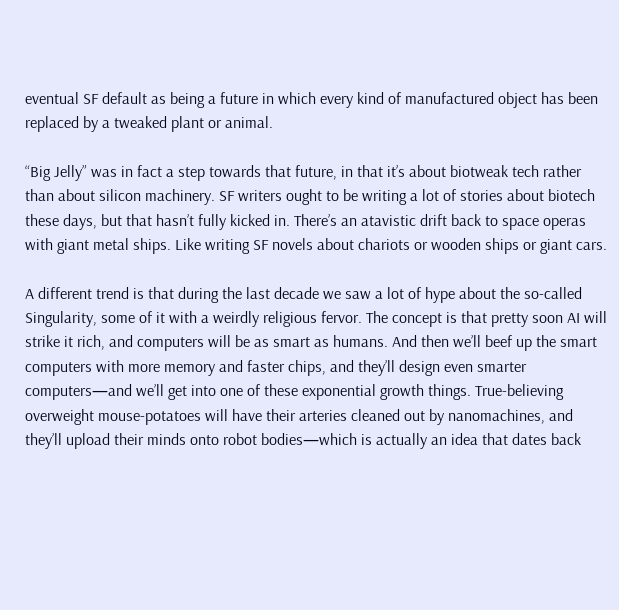eventual SF default as being a future in which every kind of manufactured object has been replaced by a tweaked plant or animal.

“Big Jelly” was in fact a step towards that future, in that it’s about biotweak tech rather than about silicon machinery. SF writers ought to be writing a lot of stories about biotech these days, but that hasn’t fully kicked in. There’s an atavistic drift back to space operas with giant metal ships. Like writing SF novels about chariots or wooden ships or giant cars.

A different trend is that during the last decade we saw a lot of hype about the so-called Singularity, some of it with a weirdly religious fervor. The concept is that pretty soon AI will strike it rich, and computers will be as smart as humans. And then we’ll beef up the smart computers with more memory and faster chips, and they’ll design even smarter computers—and we’ll get into one of these exponential growth things. True-believing overweight mouse-potatoes will have their arteries cleaned out by nanomachines, and they’ll upload their minds onto robot bodies—which is actually an idea that dates back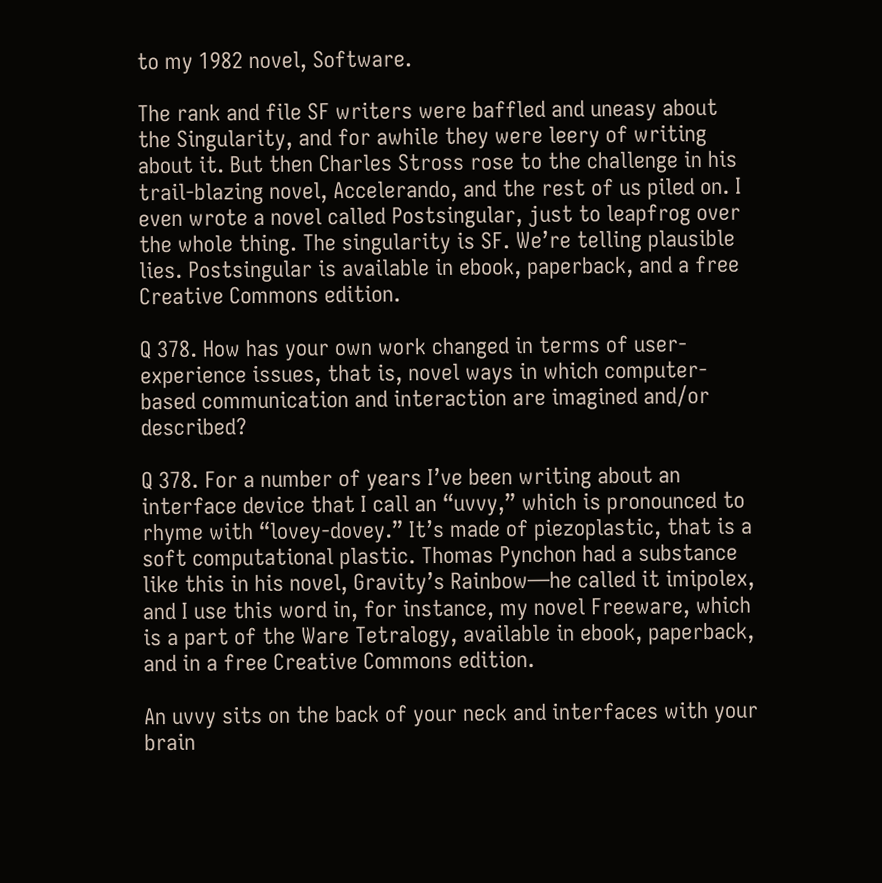to my 1982 novel, Software.

The rank and file SF writers were baffled and uneasy about the Singularity, and for awhile they were leery of writing about it. But then Charles Stross rose to the challenge in his trail-blazing novel, Accelerando, and the rest of us piled on. I even wrote a novel called Postsingular, just to leapfrog over the whole thing. The singularity is SF. We’re telling plausible lies. Postsingular is available in ebook, paperback, and a free Creative Commons edition.

Q 378. How has your own work changed in terms of user-experience issues, that is, novel ways in which computer-based communication and interaction are imagined and/or described?

Q 378. For a number of years I’ve been writing about an interface device that I call an “uvvy,” which is pronounced to rhyme with “lovey-dovey.” It’s made of piezoplastic, that is a soft computational plastic. Thomas Pynchon had a substance like this in his novel, Gravity’s Rainbow—he called it imipolex, and I use this word in, for instance, my novel Freeware, which is a part of the Ware Tetralogy, available in ebook, paperback, and in a free Creative Commons edition.

An uvvy sits on the back of your neck and interfaces with your brain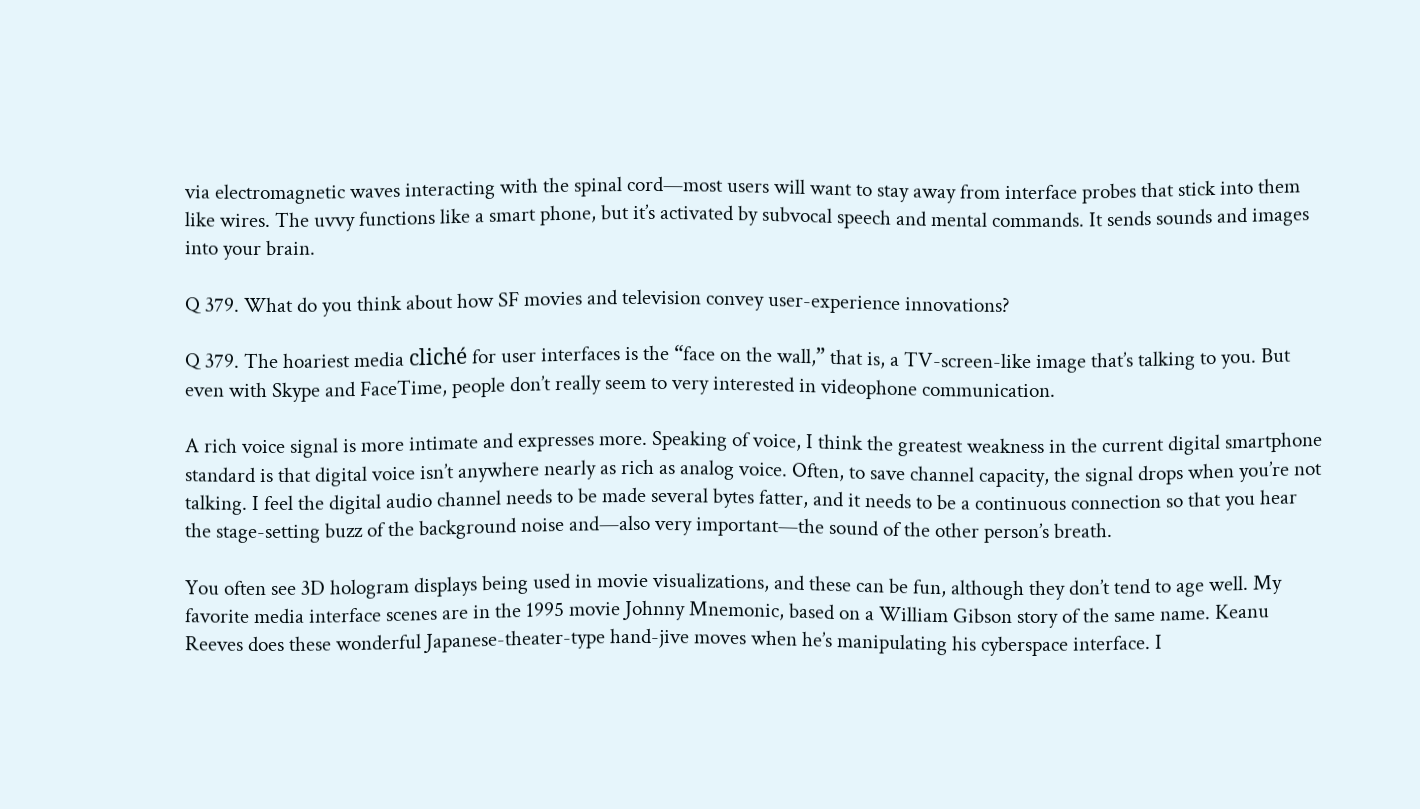via electromagnetic waves interacting with the spinal cord—most users will want to stay away from interface probes that stick into them like wires. The uvvy functions like a smart phone, but it’s activated by subvocal speech and mental commands. It sends sounds and images into your brain.

Q 379. What do you think about how SF movies and television convey user-experience innovations?

Q 379. The hoariest media cliché for user interfaces is the “face on the wall,” that is, a TV-screen-like image that’s talking to you. But even with Skype and FaceTime, people don’t really seem to very interested in videophone communication.

A rich voice signal is more intimate and expresses more. Speaking of voice, I think the greatest weakness in the current digital smartphone standard is that digital voice isn’t anywhere nearly as rich as analog voice. Often, to save channel capacity, the signal drops when you’re not talking. I feel the digital audio channel needs to be made several bytes fatter, and it needs to be a continuous connection so that you hear the stage-setting buzz of the background noise and—also very important—the sound of the other person’s breath.

You often see 3D hologram displays being used in movie visualizations, and these can be fun, although they don’t tend to age well. My favorite media interface scenes are in the 1995 movie Johnny Mnemonic, based on a William Gibson story of the same name. Keanu Reeves does these wonderful Japanese-theater-type hand-jive moves when he’s manipulating his cyberspace interface. I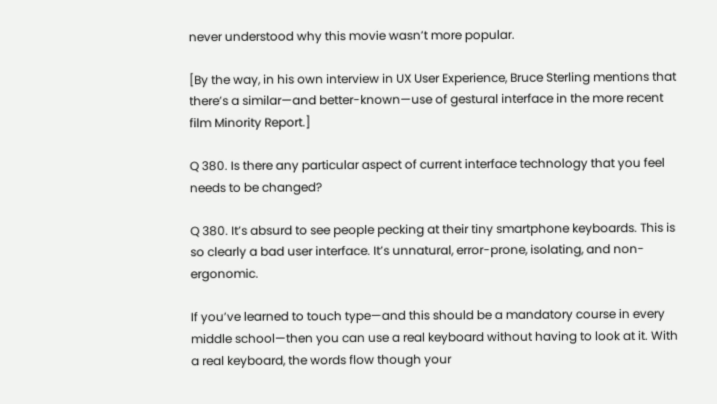never understood why this movie wasn’t more popular.

[By the way, in his own interview in UX User Experience, Bruce Sterling mentions that there’s a similar—and better-known—use of gestural interface in the more recent film Minority Report.]

Q 380. Is there any particular aspect of current interface technology that you feel needs to be changed?

Q 380. It’s absurd to see people pecking at their tiny smartphone keyboards. This is so clearly a bad user interface. It’s unnatural, error-prone, isolating, and non-ergonomic.

If you’ve learned to touch type—and this should be a mandatory course in every middle school—then you can use a real keyboard without having to look at it. With a real keyboard, the words flow though your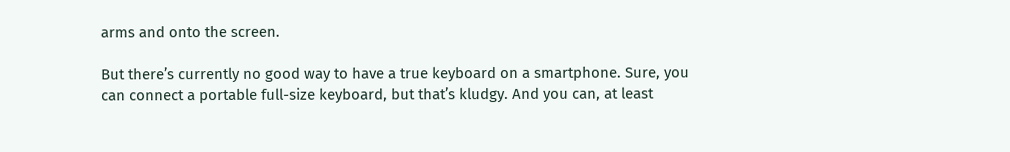arms and onto the screen.

But there’s currently no good way to have a true keyboard on a smartphone. Sure, you can connect a portable full-size keyboard, but that’s kludgy. And you can, at least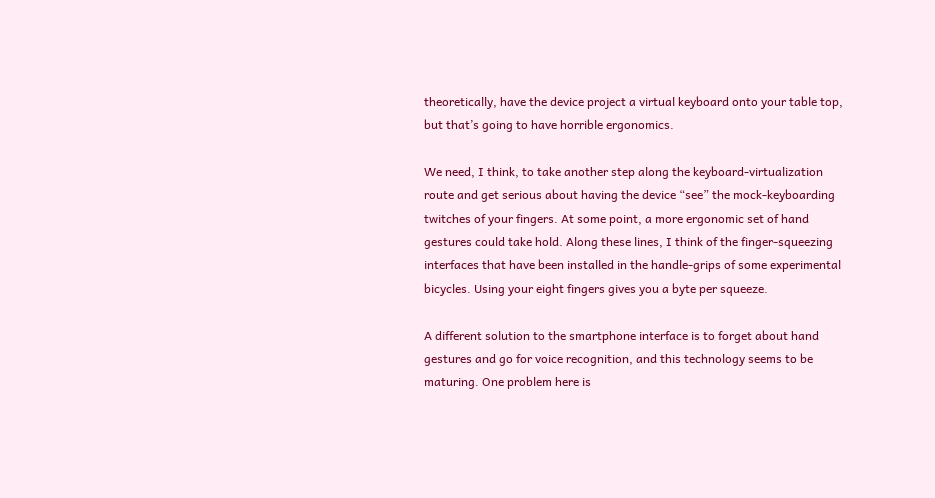theoretically, have the device project a virtual keyboard onto your table top, but that’s going to have horrible ergonomics.

We need, I think, to take another step along the keyboard-virtualization route and get serious about having the device “see” the mock-keyboarding twitches of your fingers. At some point, a more ergonomic set of hand gestures could take hold. Along these lines, I think of the finger-squeezing interfaces that have been installed in the handle-grips of some experimental bicycles. Using your eight fingers gives you a byte per squeeze.

A different solution to the smartphone interface is to forget about hand gestures and go for voice recognition, and this technology seems to be maturing. One problem here is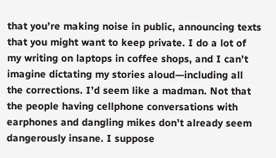that you’re making noise in public, announcing texts that you might want to keep private. I do a lot of my writing on laptops in coffee shops, and I can’t imagine dictating my stories aloud—including all the corrections. I’d seem like a madman. Not that the people having cellphone conversations with earphones and dangling mikes don’t already seem dangerously insane. I suppose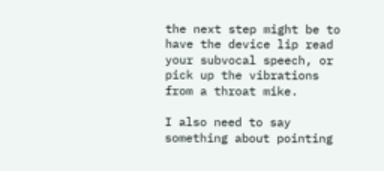the next step might be to have the device lip read your subvocal speech, or pick up the vibrations from a throat mike.

I also need to say something about pointing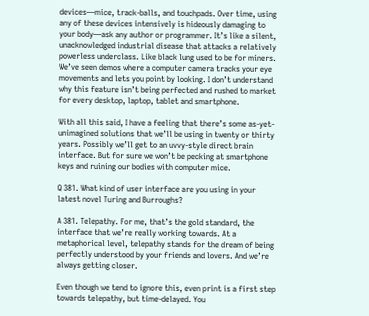devices—mice, track-balls, and touchpads. Over time, using any of these devices intensively is hideously damaging to your body—ask any author or programmer. It’s like a silent, unacknowledged industrial disease that attacks a relatively powerless underclass. Like black lung used to be for miners. We’ve seen demos where a computer camera tracks your eye movements and lets you point by looking. I don’t understand why this feature isn’t being perfected and rushed to market for every desktop, laptop, tablet and smartphone.

With all this said, I have a feeling that there’s some as-yet-unimagined solutions that we’ll be using in twenty or thirty years. Possibly we’ll get to an uvvy-style direct brain interface. But for sure we won’t be pecking at smartphone keys and ruining our bodies with computer mice.

Q 381. What kind of user interface are you using in your latest novel Turing and Burroughs?

A 381. Telepathy. For me, that’s the gold standard, the interface that we’re really working towards. At a metaphorical level, telepathy stands for the dream of being perfectly understood by your friends and lovers. And we’re always getting closer.

Even though we tend to ignore this, even print is a first step towards telepathy, but time-delayed. You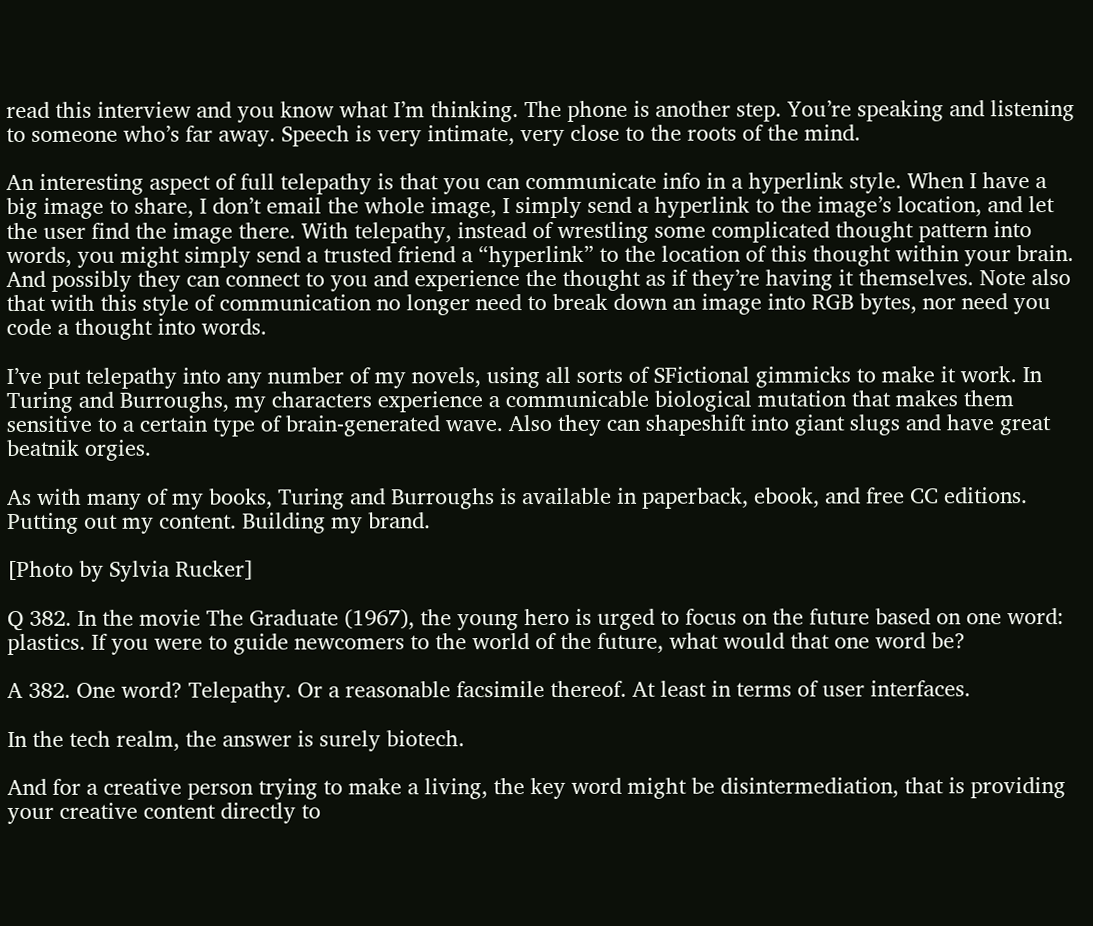read this interview and you know what I’m thinking. The phone is another step. You’re speaking and listening to someone who’s far away. Speech is very intimate, very close to the roots of the mind.

An interesting aspect of full telepathy is that you can communicate info in a hyperlink style. When I have a big image to share, I don’t email the whole image, I simply send a hyperlink to the image’s location, and let the user find the image there. With telepathy, instead of wrestling some complicated thought pattern into words, you might simply send a trusted friend a “hyperlink” to the location of this thought within your brain. And possibly they can connect to you and experience the thought as if they’re having it themselves. Note also that with this style of communication no longer need to break down an image into RGB bytes, nor need you code a thought into words.

I’ve put telepathy into any number of my novels, using all sorts of SFictional gimmicks to make it work. In Turing and Burroughs, my characters experience a communicable biological mutation that makes them sensitive to a certain type of brain-generated wave. Also they can shapeshift into giant slugs and have great beatnik orgies.

As with many of my books, Turing and Burroughs is available in paperback, ebook, and free CC editions. Putting out my content. Building my brand.

[Photo by Sylvia Rucker]

Q 382. In the movie The Graduate (1967), the young hero is urged to focus on the future based on one word: plastics. If you were to guide newcomers to the world of the future, what would that one word be?

A 382. One word? Telepathy. Or a reasonable facsimile thereof. At least in terms of user interfaces.

In the tech realm, the answer is surely biotech.

And for a creative person trying to make a living, the key word might be disintermediation, that is providing your creative content directly to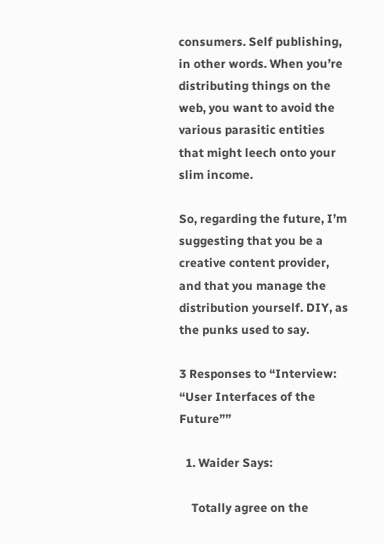consumers. Self publishing, in other words. When you’re distributing things on the web, you want to avoid the various parasitic entities that might leech onto your slim income.

So, regarding the future, I’m suggesting that you be a creative content provider, and that you manage the distribution yourself. DIY, as the punks used to say.

3 Responses to “Interview: “User Interfaces of the Future””

  1. Waider Says:

    Totally agree on the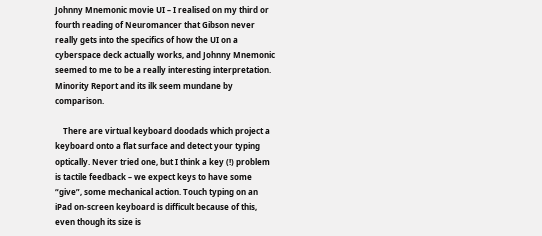Johnny Mnemonic movie UI – I realised on my third or fourth reading of Neuromancer that Gibson never really gets into the specifics of how the UI on a cyberspace deck actually works, and Johnny Mnemonic seemed to me to be a really interesting interpretation. Minority Report and its ilk seem mundane by comparison.

    There are virtual keyboard doodads which project a keyboard onto a flat surface and detect your typing optically. Never tried one, but I think a key (!) problem is tactile feedback – we expect keys to have some “give”, some mechanical action. Touch typing on an iPad on-screen keyboard is difficult because of this, even though its size is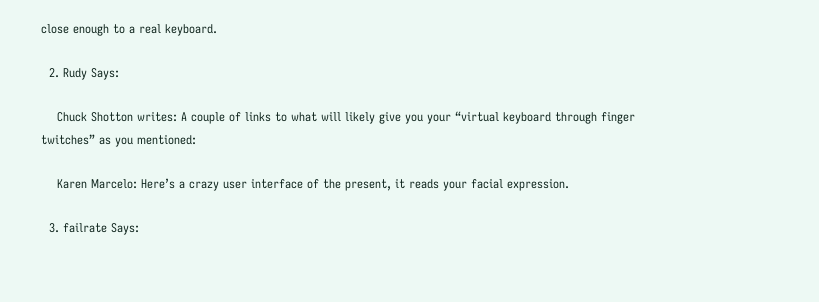close enough to a real keyboard.

  2. Rudy Says:

    Chuck Shotton writes: A couple of links to what will likely give you your “virtual keyboard through finger twitches” as you mentioned:

    Karen Marcelo: Here’s a crazy user interface of the present, it reads your facial expression.

  3. failrate Says: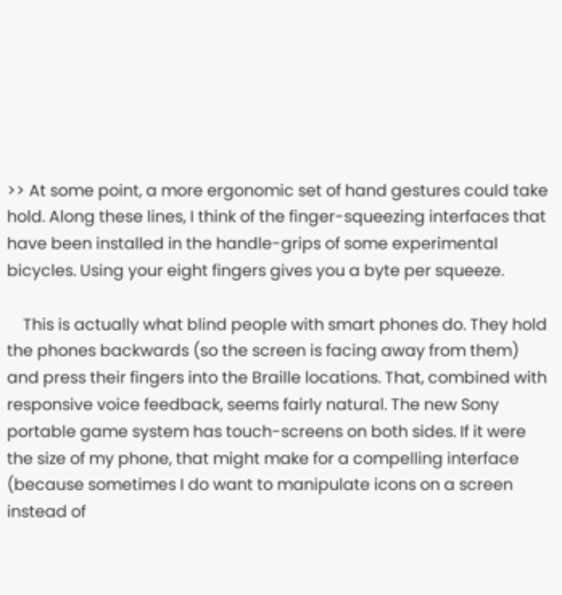>> At some point, a more ergonomic set of hand gestures could take hold. Along these lines, I think of the finger-squeezing interfaces that have been installed in the handle-grips of some experimental bicycles. Using your eight fingers gives you a byte per squeeze.

    This is actually what blind people with smart phones do. They hold the phones backwards (so the screen is facing away from them) and press their fingers into the Braille locations. That, combined with responsive voice feedback, seems fairly natural. The new Sony portable game system has touch-screens on both sides. If it were the size of my phone, that might make for a compelling interface (because sometimes I do want to manipulate icons on a screen instead of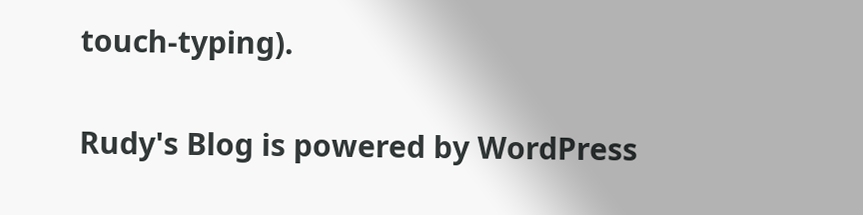touch-typing).

Rudy's Blog is powered by WordPress